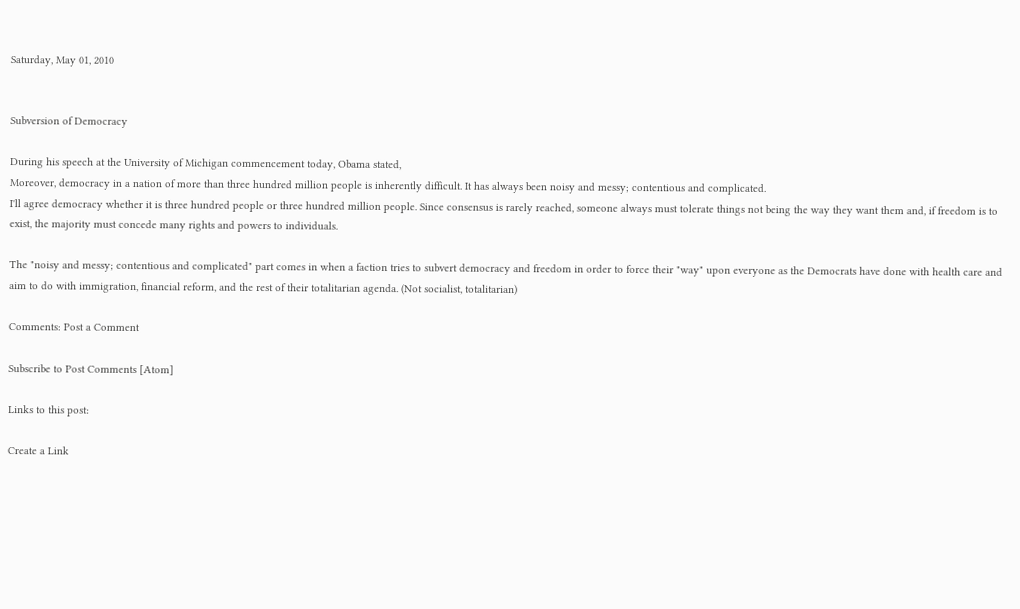Saturday, May 01, 2010


Subversion of Democracy

During his speech at the University of Michigan commencement today, Obama stated,
Moreover, democracy in a nation of more than three hundred million people is inherently difficult. It has always been noisy and messy; contentious and complicated.
I'll agree democracy whether it is three hundred people or three hundred million people. Since consensus is rarely reached, someone always must tolerate things not being the way they want them and, if freedom is to exist, the majority must concede many rights and powers to individuals.

The "noisy and messy; contentious and complicated" part comes in when a faction tries to subvert democracy and freedom in order to force their "way" upon everyone as the Democrats have done with health care and aim to do with immigration, financial reform, and the rest of their totalitarian agenda. (Not socialist, totalitarian)

Comments: Post a Comment

Subscribe to Post Comments [Atom]

Links to this post:

Create a Link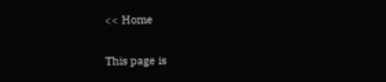<< Home

This page is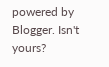powered by Blogger. Isn't yours?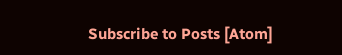Subscribe to Posts [Atom]